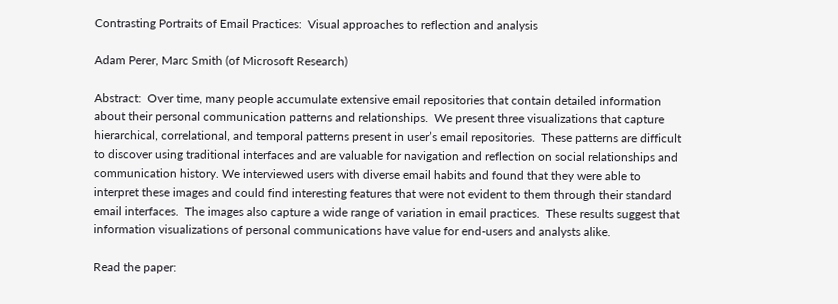Contrasting Portraits of Email Practices:  Visual approaches to reflection and analysis

Adam Perer, Marc Smith (of Microsoft Research)

Abstract:  Over time, many people accumulate extensive email repositories that contain detailed information about their personal communication patterns and relationships.  We present three visualizations that capture hierarchical, correlational, and temporal patterns present in user’s email repositories.  These patterns are difficult to discover using traditional interfaces and are valuable for navigation and reflection on social relationships and communication history. We interviewed users with diverse email habits and found that they were able to interpret these images and could find interesting features that were not evident to them through their standard email interfaces.  The images also capture a wide range of variation in email practices.  These results suggest that information visualizations of personal communications have value for end-users and analysts alike.

Read the paper: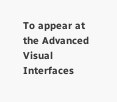To appear at the Advanced Visual Interfaces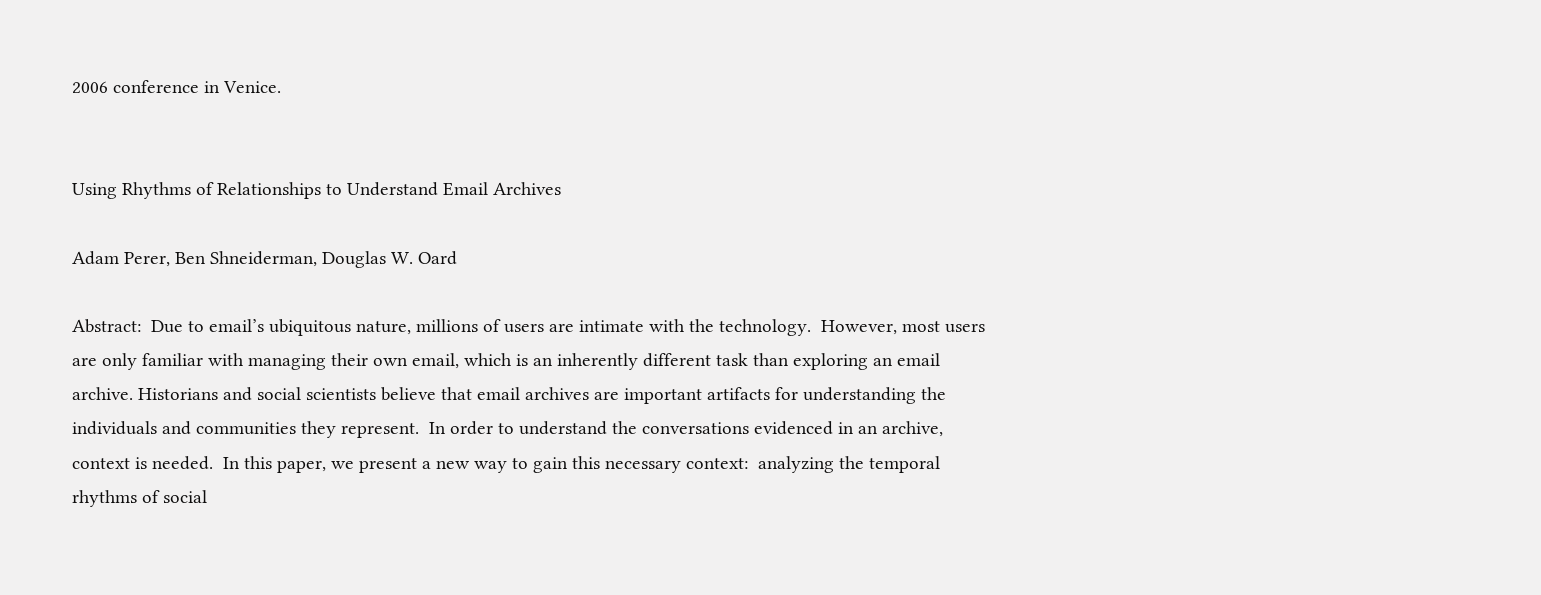2006 conference in Venice.


Using Rhythms of Relationships to Understand Email Archives

Adam Perer, Ben Shneiderman, Douglas W. Oard

Abstract:  Due to email’s ubiquitous nature, millions of users are intimate with the technology.  However, most users are only familiar with managing their own email, which is an inherently different task than exploring an email archive. Historians and social scientists believe that email archives are important artifacts for understanding the individuals and communities they represent.  In order to understand the conversations evidenced in an archive, context is needed.  In this paper, we present a new way to gain this necessary context:  analyzing the temporal rhythms of social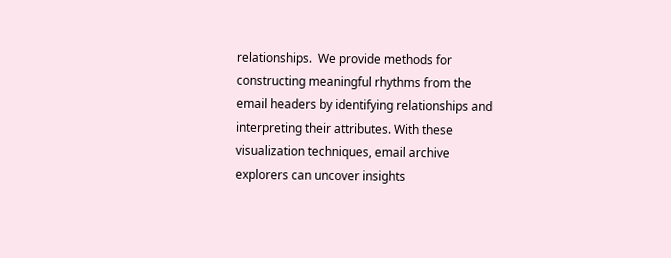relationships.  We provide methods for constructing meaningful rhythms from the email headers by identifying relationships and interpreting their attributes. With these visualization techniques, email archive explorers can uncover insights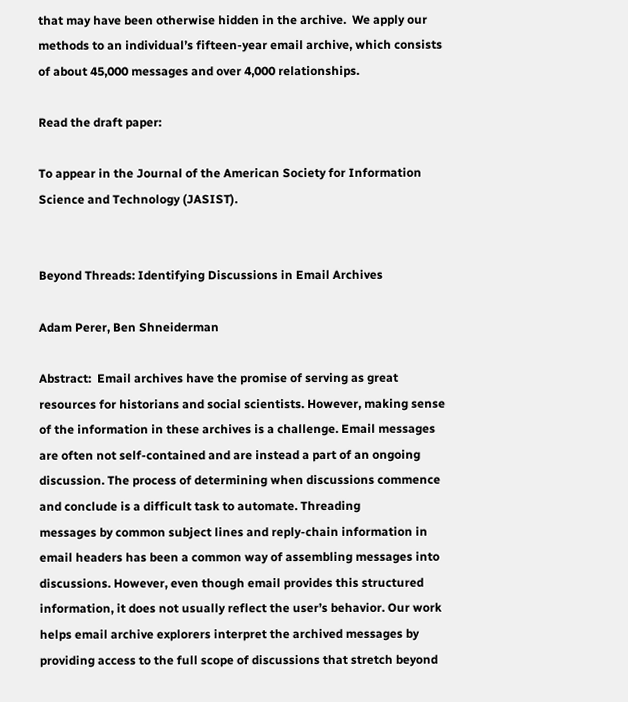that may have been otherwise hidden in the archive.  We apply our methods to an individual’s fifteen-year email archive, which consists of about 45,000 messages and over 4,000 relationships.

Read the draft paper:

To appear in the Journal of the American Society for Information Science and Technology (JASIST).


Beyond Threads: Identifying Discussions in Email Archives

Adam Perer, Ben Shneiderman

Abstract:  Email archives have the promise of serving as great resources for historians and social scientists. However, making sense of the information in these archives is a challenge. Email messages are often not self-contained and are instead a part of an ongoing discussion. The process of determining when discussions commence and conclude is a difficult task to automate. Threading
messages by common subject lines and reply-chain information in email headers has been a common way of assembling messages into discussions. However, even though email provides this structured information, it does not usually reflect the user’s behavior. Our work helps email archive explorers interpret the archived messages by providing access to the full scope of discussions that stretch beyond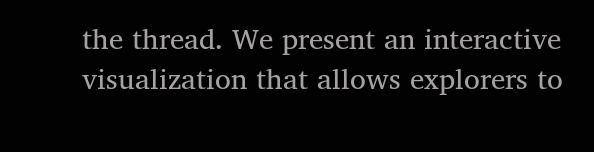the thread. We present an interactive visualization that allows explorers to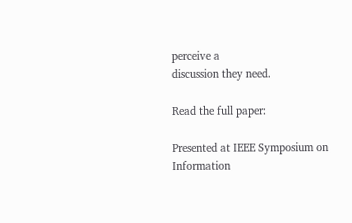perceive a
discussion they need.

Read the full paper:

Presented at IEEE Symposium on Information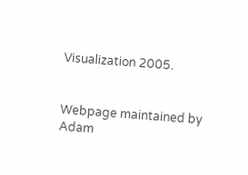Visualization 2005.


Webpage maintained by Adam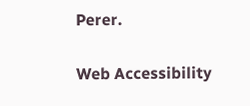Perer.

Web Accessibility